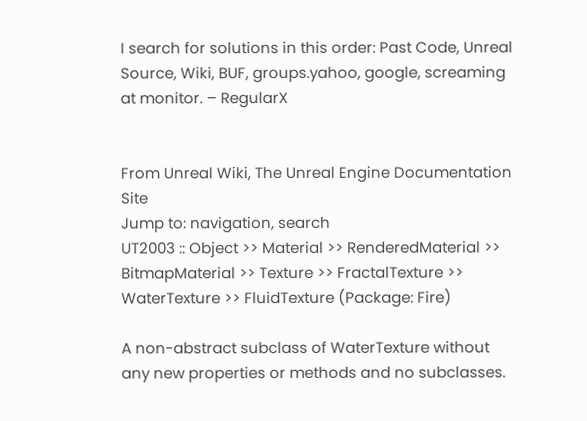I search for solutions in this order: Past Code, Unreal Source, Wiki, BUF, groups.yahoo, google, screaming at monitor. – RegularX


From Unreal Wiki, The Unreal Engine Documentation Site
Jump to: navigation, search
UT2003 :: Object >> Material >> RenderedMaterial >> BitmapMaterial >> Texture >> FractalTexture >> WaterTexture >> FluidTexture (Package: Fire)

A non-abstract subclass of WaterTexture without any new properties or methods and no subclasses.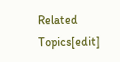Related Topics[edit]